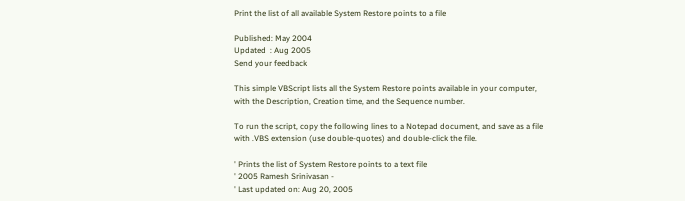Print the list of all available System Restore points to a file

Published: May 2004
Updated  : Aug 2005
Send your feedback

This simple VBScript lists all the System Restore points available in your computer, with the Description, Creation time, and the Sequence number.

To run the script, copy the following lines to a Notepad document, and save as a file with .VBS extension (use double-quotes) and double-click the file.

' Prints the list of System Restore points to a text file
' 2005 Ramesh Srinivasan -
' Last updated on: Aug 20, 2005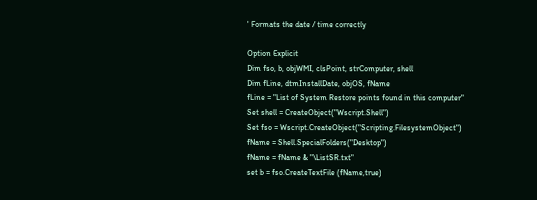' Formats the date / time correctly

Option Explicit
Dim fso, b, objWMI, clsPoint, strComputer, shell
Dim fLine, dtmInstallDate, objOS, fName
fLine = "List of System Restore points found in this computer"
Set shell = CreateObject("Wscript.Shell")
Set fso = Wscript.CreateObject("Scripting.FilesystemObject")
fName = Shell.SpecialFolders("Desktop")
fName = fName & "\ListSR.txt"
set b = fso.CreateTextFile (fName,true)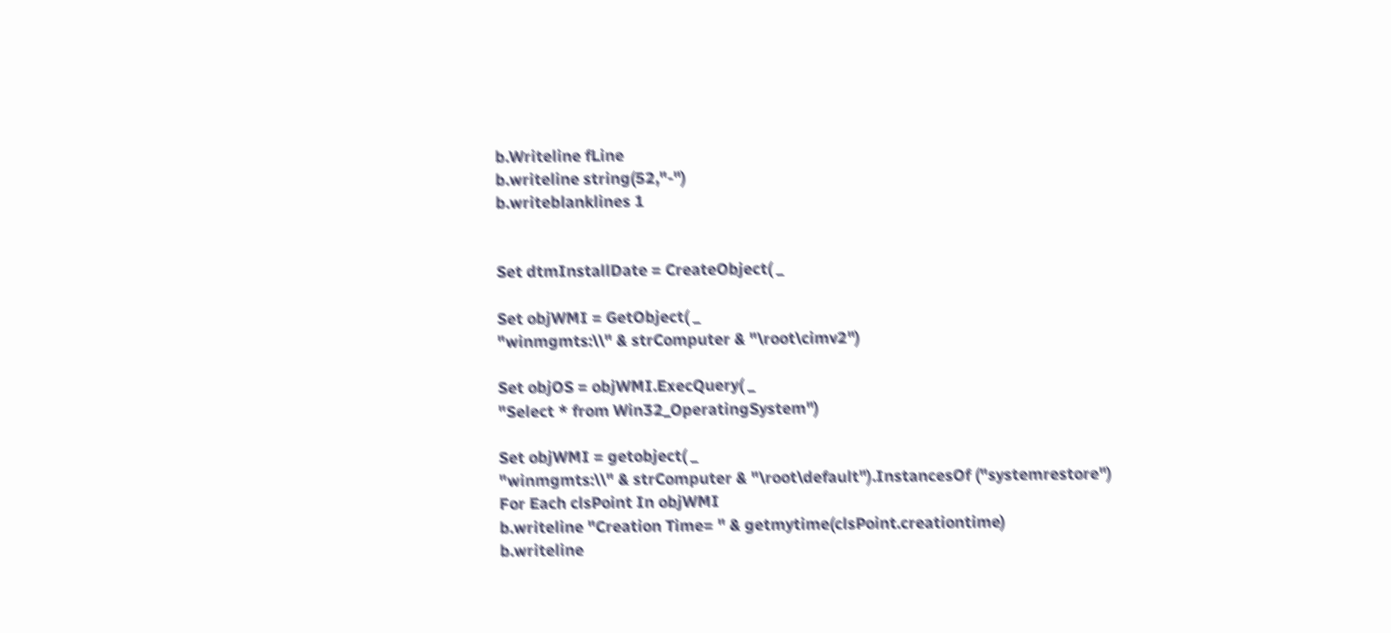b.Writeline fLine
b.writeline string(52,"-")
b.writeblanklines 1


Set dtmInstallDate = CreateObject( _

Set objWMI = GetObject( _
"winmgmts:\\" & strComputer & "\root\cimv2")

Set objOS = objWMI.ExecQuery( _
"Select * from Win32_OperatingSystem")

Set objWMI = getobject( _
"winmgmts:\\" & strComputer & "\root\default").InstancesOf ("systemrestore")
For Each clsPoint In objWMI
b.writeline "Creation Time= " & getmytime(clsPoint.creationtime)
b.writeline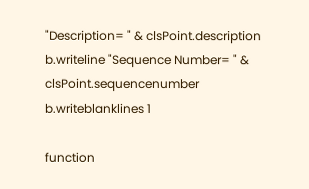"Description= " & clsPoint.description
b.writeline "Sequence Number= " & clsPoint.sequencenumber
b.writeblanklines 1

function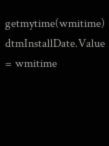getmytime(wmitime)
dtmInstallDate.Value = wmitime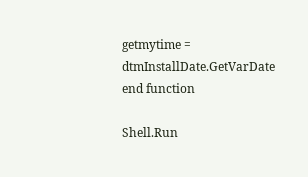getmytime = dtmInstallDate.GetVarDate
end function

Shell.Run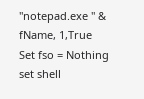"notepad.exe " & fName, 1,True
Set fso = Nothing
set shell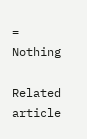= Nothing

Related article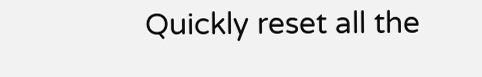Quickly reset all the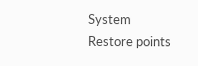System Restore points